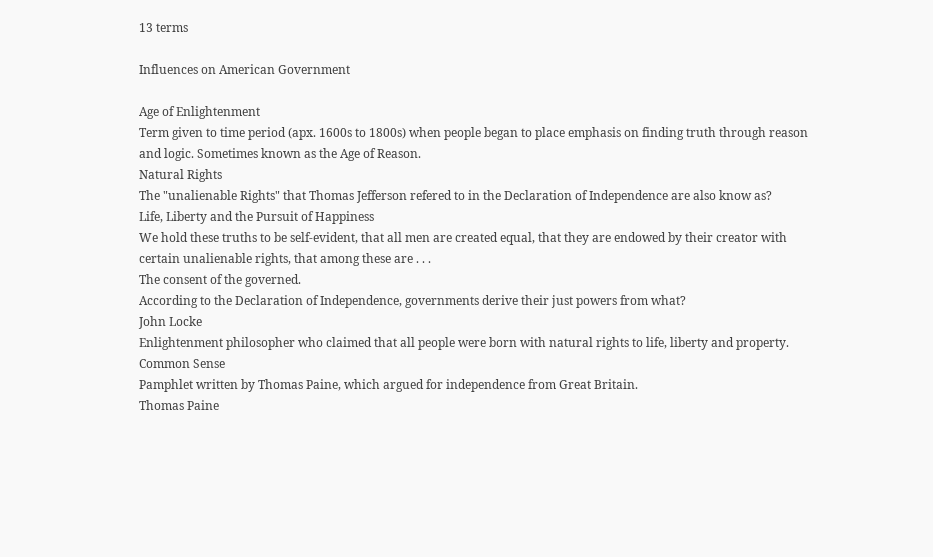13 terms

Influences on American Government

Age of Enlightenment
Term given to time period (apx. 1600s to 1800s) when people began to place emphasis on finding truth through reason and logic. Sometimes known as the Age of Reason.
Natural Rights
The "unalienable Rights" that Thomas Jefferson refered to in the Declaration of Independence are also know as?
Life, Liberty and the Pursuit of Happiness
We hold these truths to be self-evident, that all men are created equal, that they are endowed by their creator with certain unalienable rights, that among these are . . .
The consent of the governed.
According to the Declaration of Independence, governments derive their just powers from what?
John Locke
Enlightenment philosopher who claimed that all people were born with natural rights to life, liberty and property.
Common Sense
Pamphlet written by Thomas Paine, which argued for independence from Great Britain.
Thomas Paine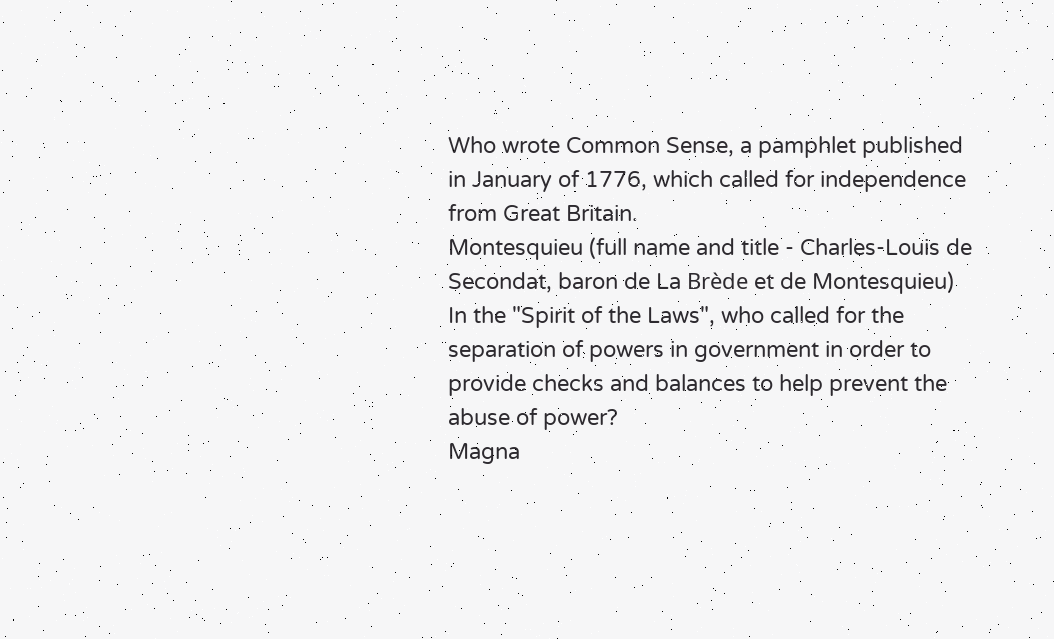Who wrote Common Sense, a pamphlet published in January of 1776, which called for independence from Great Britain.
Montesquieu (full name and title - Charles-Louis de Secondat, baron de La Brède et de Montesquieu)
In the "Spirit of the Laws", who called for the separation of powers in government in order to provide checks and balances to help prevent the abuse of power?
Magna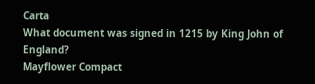Carta
What document was signed in 1215 by King John of England?
Mayflower Compact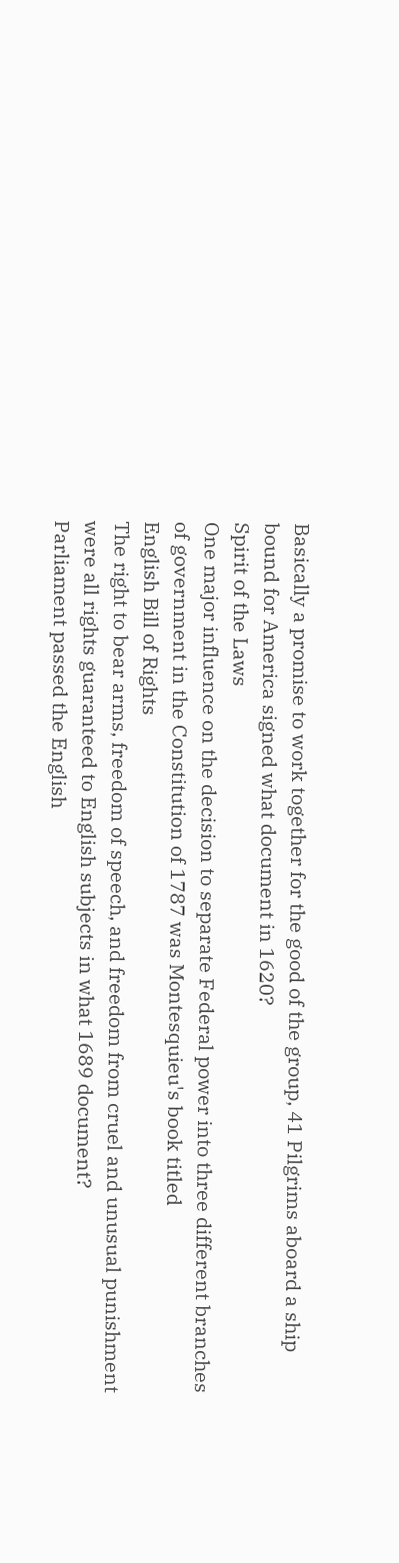Basically a promise to work together for the good of the group, 41 Pilgrims aboard a ship bound for America signed what document in 1620?
Spirit of the Laws
One major influence on the decision to separate Federal power into three different branches of government in the Constitution of 1787 was Montesquieu's book titled
English Bill of Rights
The right to bear arms, freedom of speech, and freedom from cruel and unusual punishment were all rights guaranteed to English subjects in what 1689 document?
Parliament passed the English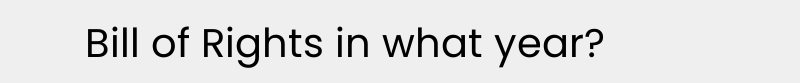Bill of Rights in what year?